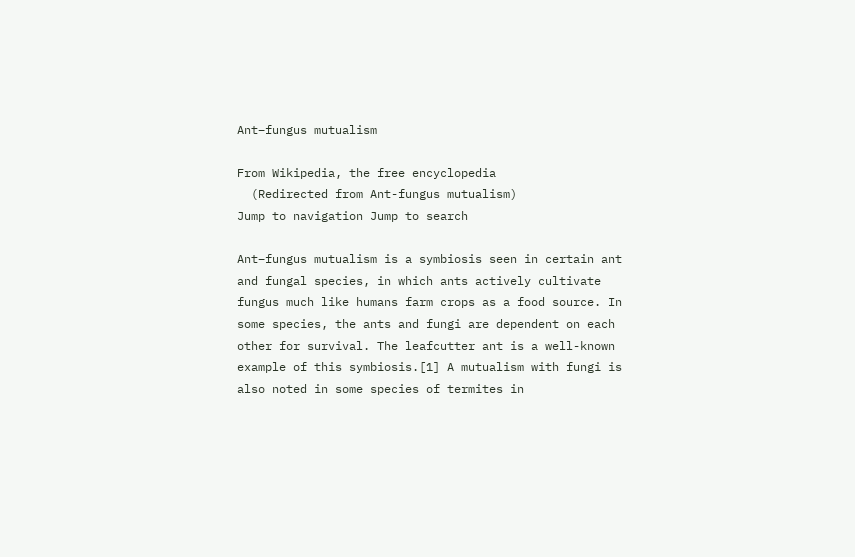Ant–fungus mutualism

From Wikipedia, the free encyclopedia
  (Redirected from Ant-fungus mutualism)
Jump to navigation Jump to search

Ant–fungus mutualism is a symbiosis seen in certain ant and fungal species, in which ants actively cultivate fungus much like humans farm crops as a food source. In some species, the ants and fungi are dependent on each other for survival. The leafcutter ant is a well-known example of this symbiosis.[1] A mutualism with fungi is also noted in some species of termites in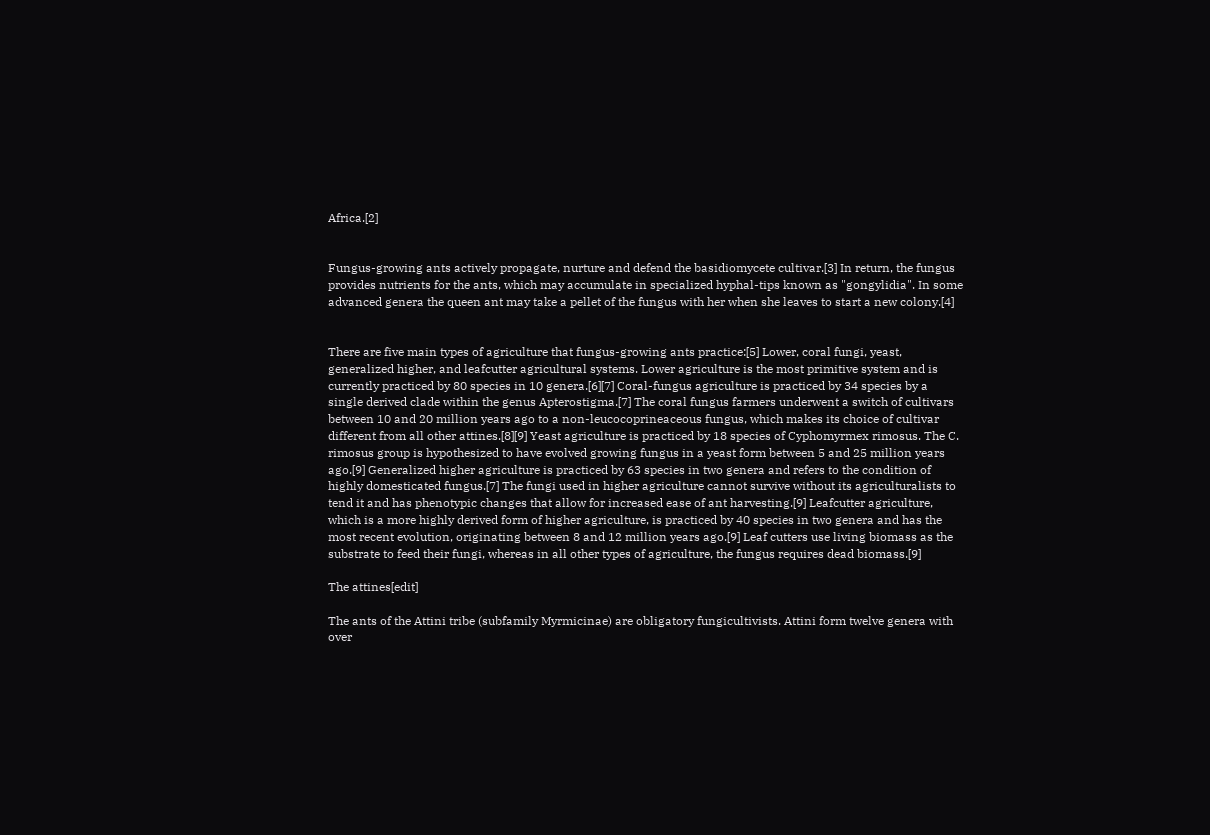Africa.[2]


Fungus-growing ants actively propagate, nurture and defend the basidiomycete cultivar.[3] In return, the fungus provides nutrients for the ants, which may accumulate in specialized hyphal-tips known as "gongylidia". In some advanced genera the queen ant may take a pellet of the fungus with her when she leaves to start a new colony.[4]


There are five main types of agriculture that fungus-growing ants practice:[5] Lower, coral fungi, yeast, generalized higher, and leafcutter agricultural systems. Lower agriculture is the most primitive system and is currently practiced by 80 species in 10 genera.[6][7] Coral-fungus agriculture is practiced by 34 species by a single derived clade within the genus Apterostigma.[7] The coral fungus farmers underwent a switch of cultivars between 10 and 20 million years ago to a non-leucocoprineaceous fungus, which makes its choice of cultivar different from all other attines.[8][9] Yeast agriculture is practiced by 18 species of Cyphomyrmex rimosus. The C. rimosus group is hypothesized to have evolved growing fungus in a yeast form between 5 and 25 million years ago.[9] Generalized higher agriculture is practiced by 63 species in two genera and refers to the condition of highly domesticated fungus.[7] The fungi used in higher agriculture cannot survive without its agriculturalists to tend it and has phenotypic changes that allow for increased ease of ant harvesting.[9] Leafcutter agriculture, which is a more highly derived form of higher agriculture, is practiced by 40 species in two genera and has the most recent evolution, originating between 8 and 12 million years ago.[9] Leaf cutters use living biomass as the substrate to feed their fungi, whereas in all other types of agriculture, the fungus requires dead biomass.[9]

The attines[edit]

The ants of the Attini tribe (subfamily Myrmicinae) are obligatory fungicultivists. Attini form twelve genera with over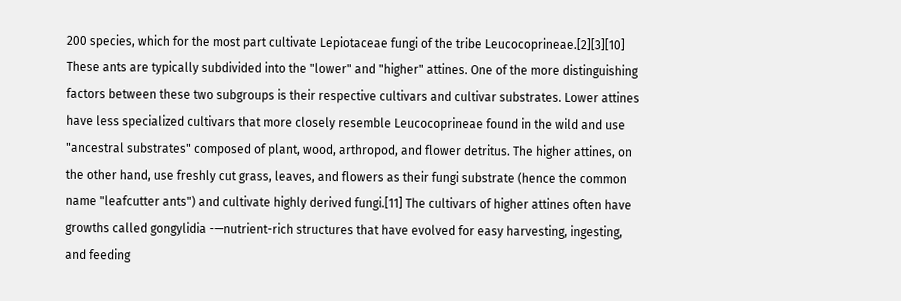200 species, which for the most part cultivate Lepiotaceae fungi of the tribe Leucocoprineae.[2][3][10] These ants are typically subdivided into the "lower" and "higher" attines. One of the more distinguishing factors between these two subgroups is their respective cultivars and cultivar substrates. Lower attines have less specialized cultivars that more closely resemble Leucocoprineae found in the wild and use "ancestral substrates" composed of plant, wood, arthropod, and flower detritus. The higher attines, on the other hand, use freshly cut grass, leaves, and flowers as their fungi substrate (hence the common name "leafcutter ants") and cultivate highly derived fungi.[11] The cultivars of higher attines often have growths called gongylidia -—nutrient-rich structures that have evolved for easy harvesting, ingesting, and feeding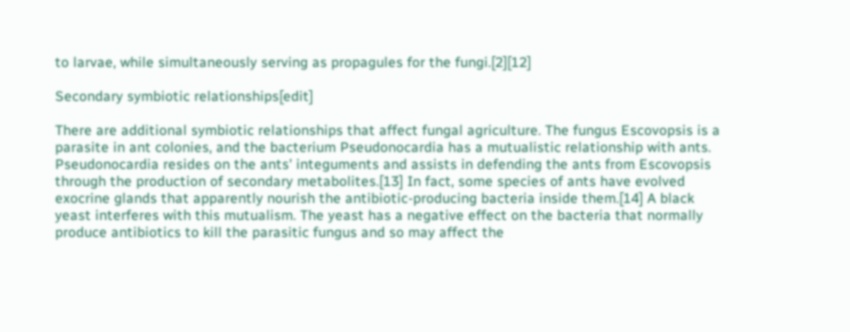to larvae, while simultaneously serving as propagules for the fungi.[2][12]

Secondary symbiotic relationships[edit]

There are additional symbiotic relationships that affect fungal agriculture. The fungus Escovopsis is a parasite in ant colonies, and the bacterium Pseudonocardia has a mutualistic relationship with ants. Pseudonocardia resides on the ants' integuments and assists in defending the ants from Escovopsis through the production of secondary metabolites.[13] In fact, some species of ants have evolved exocrine glands that apparently nourish the antibiotic-producing bacteria inside them.[14] A black yeast interferes with this mutualism. The yeast has a negative effect on the bacteria that normally produce antibiotics to kill the parasitic fungus and so may affect the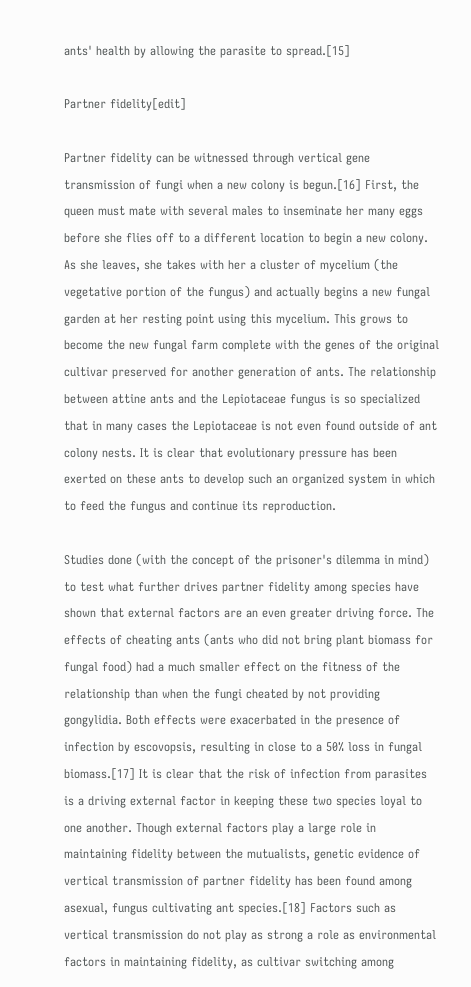ants' health by allowing the parasite to spread.[15]

Partner fidelity[edit]

Partner fidelity can be witnessed through vertical gene transmission of fungi when a new colony is begun.[16] First, the queen must mate with several males to inseminate her many eggs before she flies off to a different location to begin a new colony. As she leaves, she takes with her a cluster of mycelium (the vegetative portion of the fungus) and actually begins a new fungal garden at her resting point using this mycelium. This grows to become the new fungal farm complete with the genes of the original cultivar preserved for another generation of ants. The relationship between attine ants and the Lepiotaceae fungus is so specialized that in many cases the Lepiotaceae is not even found outside of ant colony nests. It is clear that evolutionary pressure has been exerted on these ants to develop such an organized system in which to feed the fungus and continue its reproduction.

Studies done (with the concept of the prisoner's dilemma in mind) to test what further drives partner fidelity among species have shown that external factors are an even greater driving force. The effects of cheating ants (ants who did not bring plant biomass for fungal food) had a much smaller effect on the fitness of the relationship than when the fungi cheated by not providing gongylidia. Both effects were exacerbated in the presence of infection by escovopsis, resulting in close to a 50% loss in fungal biomass.[17] It is clear that the risk of infection from parasites is a driving external factor in keeping these two species loyal to one another. Though external factors play a large role in maintaining fidelity between the mutualists, genetic evidence of vertical transmission of partner fidelity has been found among asexual, fungus cultivating ant species.[18] Factors such as vertical transmission do not play as strong a role as environmental factors in maintaining fidelity, as cultivar switching among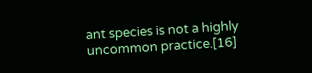ant species is not a highly uncommon practice.[16]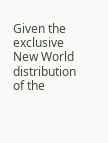Given the exclusive New World distribution of the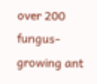over 200 fungus-growing ant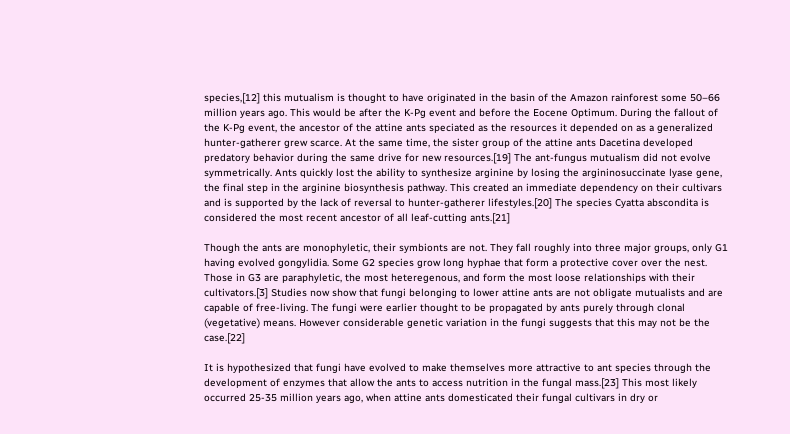species,[12] this mutualism is thought to have originated in the basin of the Amazon rainforest some 50–66 million years ago. This would be after the K-Pg event and before the Eocene Optimum. During the fallout of the K-Pg event, the ancestor of the attine ants speciated as the resources it depended on as a generalized hunter-gatherer grew scarce. At the same time, the sister group of the attine ants Dacetina developed predatory behavior during the same drive for new resources.[19] The ant-fungus mutualism did not evolve symmetrically. Ants quickly lost the ability to synthesize arginine by losing the argininosuccinate lyase gene, the final step in the arginine biosynthesis pathway. This created an immediate dependency on their cultivars and is supported by the lack of reversal to hunter-gatherer lifestyles.[20] The species Cyatta abscondita is considered the most recent ancestor of all leaf-cutting ants.[21]

Though the ants are monophyletic, their symbionts are not. They fall roughly into three major groups, only G1 having evolved gongylidia. Some G2 species grow long hyphae that form a protective cover over the nest. Those in G3 are paraphyletic, the most heteregenous, and form the most loose relationships with their cultivators.[3] Studies now show that fungi belonging to lower attine ants are not obligate mutualists and are capable of free-living. The fungi were earlier thought to be propagated by ants purely through clonal (vegetative) means. However considerable genetic variation in the fungi suggests that this may not be the case.[22]

It is hypothesized that fungi have evolved to make themselves more attractive to ant species through the development of enzymes that allow the ants to access nutrition in the fungal mass.[23] This most likely occurred 25-35 million years ago, when attine ants domesticated their fungal cultivars in dry or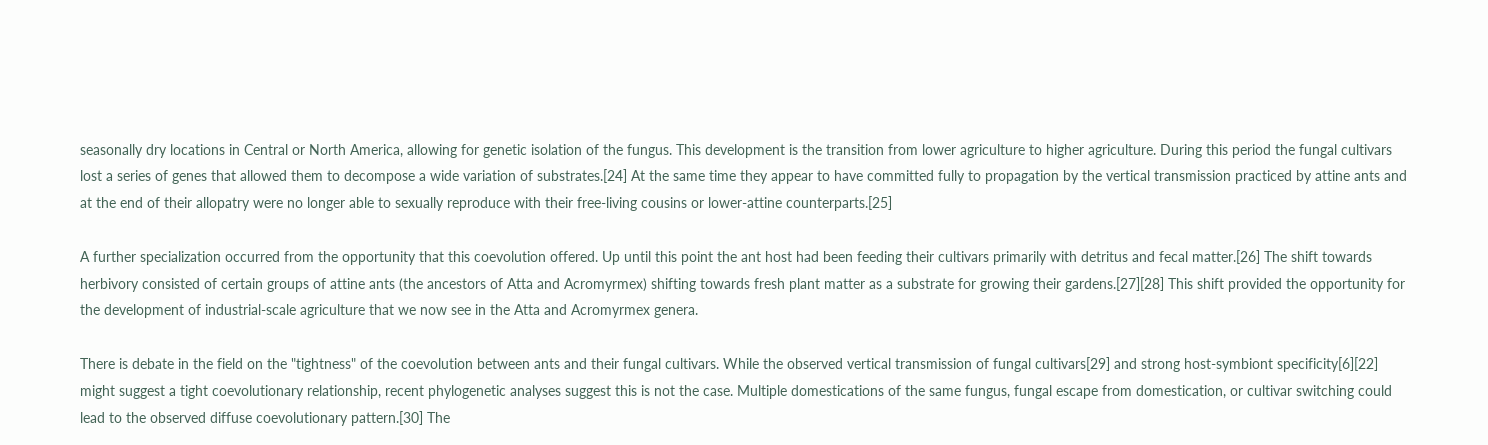seasonally dry locations in Central or North America, allowing for genetic isolation of the fungus. This development is the transition from lower agriculture to higher agriculture. During this period the fungal cultivars lost a series of genes that allowed them to decompose a wide variation of substrates.[24] At the same time they appear to have committed fully to propagation by the vertical transmission practiced by attine ants and at the end of their allopatry were no longer able to sexually reproduce with their free-living cousins or lower-attine counterparts.[25]

A further specialization occurred from the opportunity that this coevolution offered. Up until this point the ant host had been feeding their cultivars primarily with detritus and fecal matter.[26] The shift towards herbivory consisted of certain groups of attine ants (the ancestors of Atta and Acromyrmex) shifting towards fresh plant matter as a substrate for growing their gardens.[27][28] This shift provided the opportunity for the development of industrial-scale agriculture that we now see in the Atta and Acromyrmex genera.

There is debate in the field on the "tightness" of the coevolution between ants and their fungal cultivars. While the observed vertical transmission of fungal cultivars[29] and strong host-symbiont specificity[6][22] might suggest a tight coevolutionary relationship, recent phylogenetic analyses suggest this is not the case. Multiple domestications of the same fungus, fungal escape from domestication, or cultivar switching could lead to the observed diffuse coevolutionary pattern.[30] The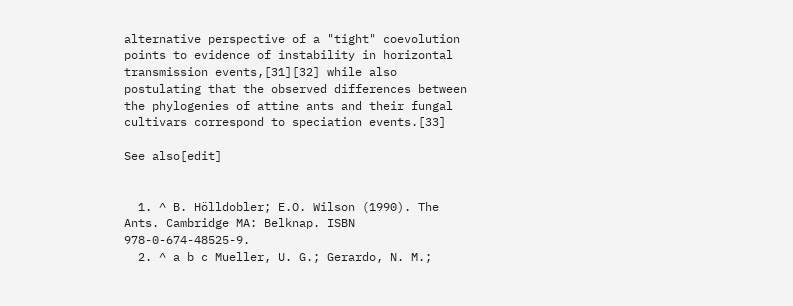alternative perspective of a "tight" coevolution points to evidence of instability in horizontal transmission events,[31][32] while also postulating that the observed differences between the phylogenies of attine ants and their fungal cultivars correspond to speciation events.[33]

See also[edit]


  1. ^ B. Hölldobler; E.O. Wilson (1990). The Ants. Cambridge MA: Belknap. ISBN 978-0-674-48525-9.
  2. ^ a b c Mueller, U. G.; Gerardo, N. M.;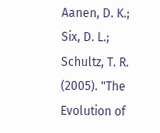Aanen, D. K.; Six, D. L.; Schultz, T. R. (2005). "The Evolution of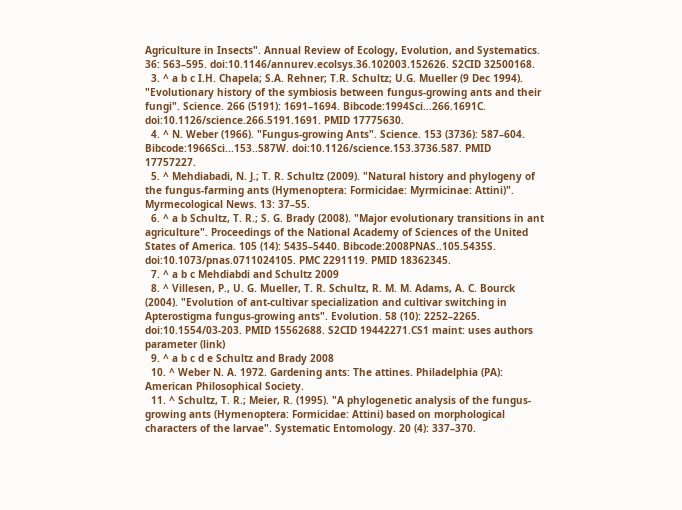Agriculture in Insects". Annual Review of Ecology, Evolution, and Systematics. 36: 563–595. doi:10.1146/annurev.ecolsys.36.102003.152626. S2CID 32500168.
  3. ^ a b c I.H. Chapela; S.A. Rehner; T.R. Schultz; U.G. Mueller (9 Dec 1994). "Evolutionary history of the symbiosis between fungus-growing ants and their fungi". Science. 266 (5191): 1691–1694. Bibcode:1994Sci...266.1691C. doi:10.1126/science.266.5191.1691. PMID 17775630.
  4. ^ N. Weber (1966). "Fungus-growing Ants". Science. 153 (3736): 587–604. Bibcode:1966Sci...153..587W. doi:10.1126/science.153.3736.587. PMID 17757227.
  5. ^ Mehdiabadi, N. J.; T. R. Schultz (2009). "Natural history and phylogeny of the fungus-farming ants (Hymenoptera: Formicidae: Myrmicinae: Attini)". Myrmecological News. 13: 37–55.
  6. ^ a b Schultz, T. R.; S. G. Brady (2008). "Major evolutionary transitions in ant agriculture". Proceedings of the National Academy of Sciences of the United States of America. 105 (14): 5435–5440. Bibcode:2008PNAS..105.5435S. doi:10.1073/pnas.0711024105. PMC 2291119. PMID 18362345.
  7. ^ a b c Mehdiabdi and Schultz 2009
  8. ^ Villesen, P., U. G. Mueller, T. R. Schultz, R. M. M. Adams, A. C. Bourck (2004). "Evolution of ant-cultivar specialization and cultivar switching in Apterostigma fungus-growing ants". Evolution. 58 (10): 2252–2265. doi:10.1554/03-203. PMID 15562688. S2CID 19442271.CS1 maint: uses authors parameter (link)
  9. ^ a b c d e Schultz and Brady 2008
  10. ^ Weber N. A. 1972. Gardening ants: The attines. Philadelphia (PA): American Philosophical Society.
  11. ^ Schultz, T. R.; Meier, R. (1995). "A phylogenetic analysis of the fungus-growing ants (Hymenoptera: Formicidae: Attini) based on morphological characters of the larvae". Systematic Entomology. 20 (4): 337–370.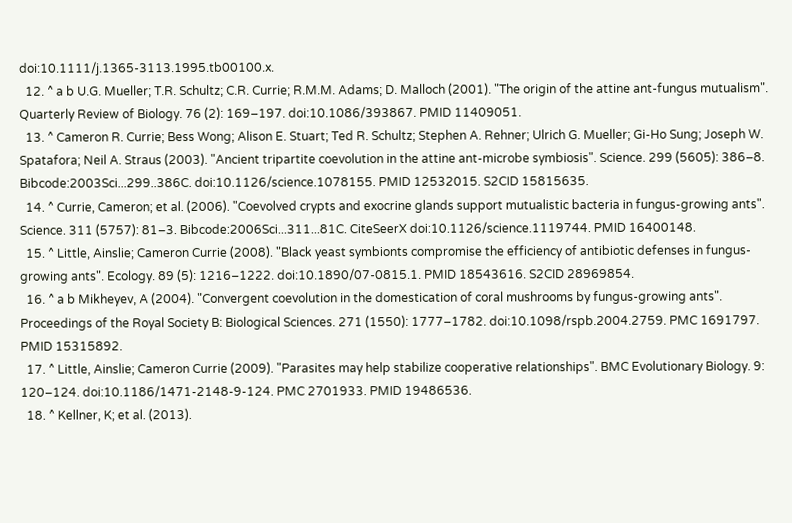doi:10.1111/j.1365-3113.1995.tb00100.x.
  12. ^ a b U.G. Mueller; T.R. Schultz; C.R. Currie; R.M.M. Adams; D. Malloch (2001). "The origin of the attine ant-fungus mutualism". Quarterly Review of Biology. 76 (2): 169–197. doi:10.1086/393867. PMID 11409051.
  13. ^ Cameron R. Currie; Bess Wong; Alison E. Stuart; Ted R. Schultz; Stephen A. Rehner; Ulrich G. Mueller; Gi-Ho Sung; Joseph W. Spatafora; Neil A. Straus (2003). "Ancient tripartite coevolution in the attine ant-microbe symbiosis". Science. 299 (5605): 386–8. Bibcode:2003Sci...299..386C. doi:10.1126/science.1078155. PMID 12532015. S2CID 15815635.
  14. ^ Currie, Cameron; et al. (2006). "Coevolved crypts and exocrine glands support mutualistic bacteria in fungus-growing ants". Science. 311 (5757): 81–3. Bibcode:2006Sci...311...81C. CiteSeerX doi:10.1126/science.1119744. PMID 16400148.
  15. ^ Little, Ainslie; Cameron Currie (2008). "Black yeast symbionts compromise the efficiency of antibiotic defenses in fungus-growing ants". Ecology. 89 (5): 1216–1222. doi:10.1890/07-0815.1. PMID 18543616. S2CID 28969854.
  16. ^ a b Mikheyev, A (2004). "Convergent coevolution in the domestication of coral mushrooms by fungus-growing ants". Proceedings of the Royal Society B: Biological Sciences. 271 (1550): 1777–1782. doi:10.1098/rspb.2004.2759. PMC 1691797. PMID 15315892.
  17. ^ Little, Ainslie; Cameron Currie (2009). "Parasites may help stabilize cooperative relationships". BMC Evolutionary Biology. 9: 120–124. doi:10.1186/1471-2148-9-124. PMC 2701933. PMID 19486536.
  18. ^ Kellner, K; et al. (2013).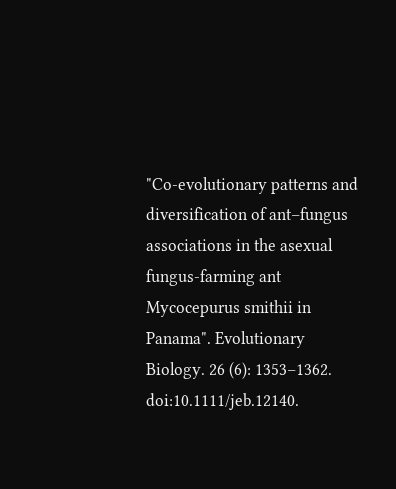"Co-evolutionary patterns and diversification of ant–fungus associations in the asexual fungus-farming ant Mycocepurus smithii in Panama". Evolutionary Biology. 26 (6): 1353–1362. doi:10.1111/jeb.12140.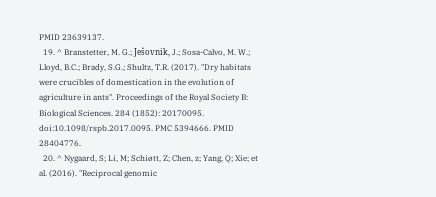PMID 23639137.
  19. ^ Branstetter, M. G.; Ješovnik, J.; Sosa-Calvo, M. W.; Lloyd, B.C.; Brady, S.G.; Shultz, T.R. (2017). "Dry habitats were crucibles of domestication in the evolution of agriculture in ants". Proceedings of the Royal Society B: Biological Sciences. 284 (1852): 20170095. doi:10.1098/rspb.2017.0095. PMC 5394666. PMID 28404776.
  20. ^ Nygaard, S; Li, M; Schiøtt, Z; Chen, z; Yang, Q; Xie; et al. (2016). "Reciprocal genomic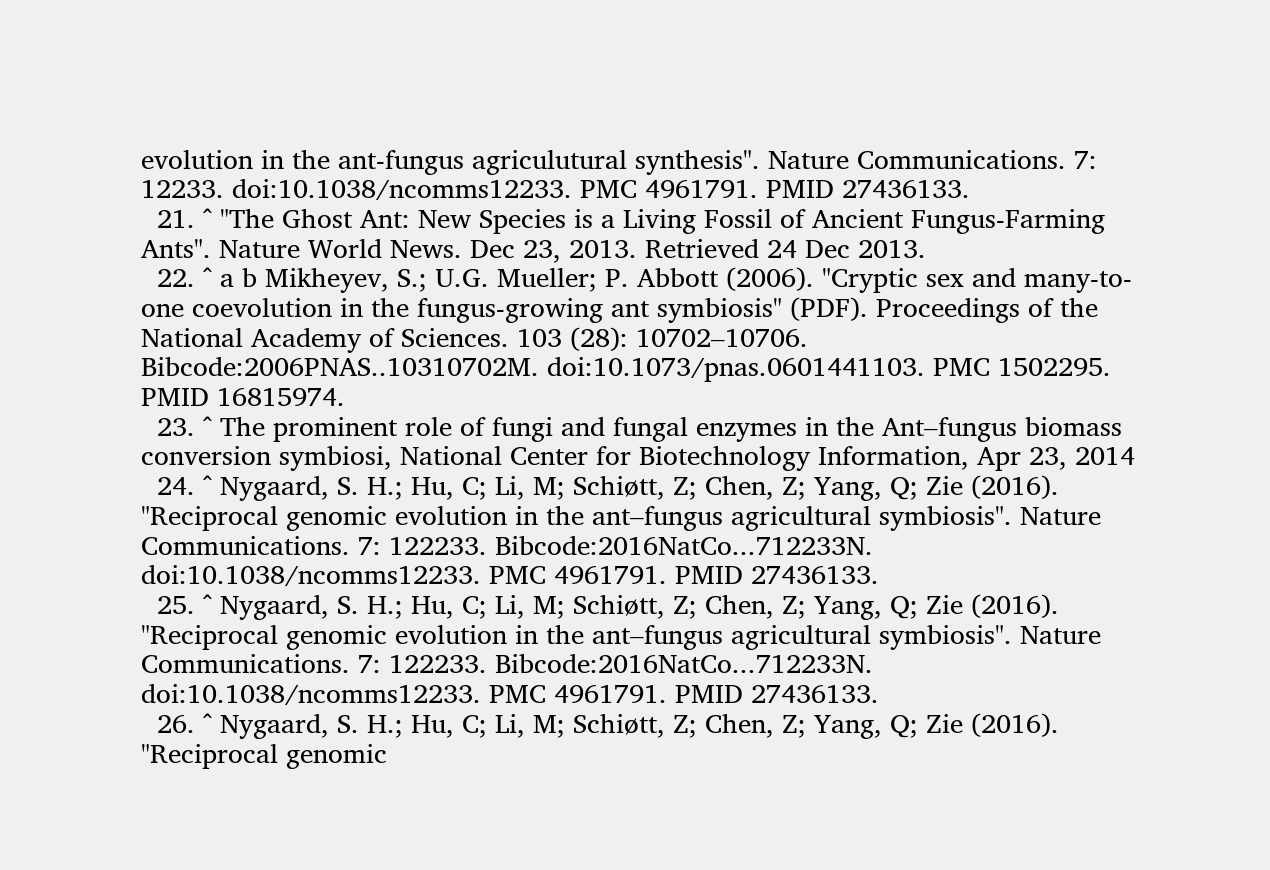evolution in the ant-fungus agriculutural synthesis". Nature Communications. 7: 12233. doi:10.1038/ncomms12233. PMC 4961791. PMID 27436133.
  21. ^ "The Ghost Ant: New Species is a Living Fossil of Ancient Fungus-Farming Ants". Nature World News. Dec 23, 2013. Retrieved 24 Dec 2013.
  22. ^ a b Mikheyev, S.; U.G. Mueller; P. Abbott (2006). "Cryptic sex and many-to-one coevolution in the fungus-growing ant symbiosis" (PDF). Proceedings of the National Academy of Sciences. 103 (28): 10702–10706. Bibcode:2006PNAS..10310702M. doi:10.1073/pnas.0601441103. PMC 1502295. PMID 16815974.
  23. ^ The prominent role of fungi and fungal enzymes in the Ant–fungus biomass conversion symbiosi, National Center for Biotechnology Information, Apr 23, 2014
  24. ^ Nygaard, S. H.; Hu, C; Li, M; Schiøtt, Z; Chen, Z; Yang, Q; Zie (2016). "Reciprocal genomic evolution in the ant–fungus agricultural symbiosis". Nature Communications. 7: 122233. Bibcode:2016NatCo...712233N. doi:10.1038/ncomms12233. PMC 4961791. PMID 27436133.
  25. ^ Nygaard, S. H.; Hu, C; Li, M; Schiøtt, Z; Chen, Z; Yang, Q; Zie (2016). "Reciprocal genomic evolution in the ant–fungus agricultural symbiosis". Nature Communications. 7: 122233. Bibcode:2016NatCo...712233N. doi:10.1038/ncomms12233. PMC 4961791. PMID 27436133.
  26. ^ Nygaard, S. H.; Hu, C; Li, M; Schiøtt, Z; Chen, Z; Yang, Q; Zie (2016). "Reciprocal genomic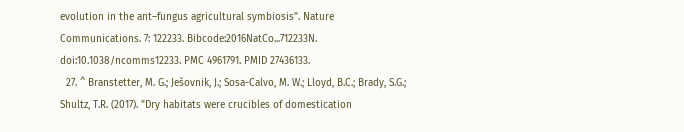evolution in the ant–fungus agricultural symbiosis". Nature Communications. 7: 122233. Bibcode:2016NatCo...712233N. doi:10.1038/ncomms12233. PMC 4961791. PMID 27436133.
  27. ^ Branstetter, M. G.; Ješovnik, J.; Sosa-Calvo, M. W.; Lloyd, B.C.; Brady, S.G.; Shultz, T.R. (2017). "Dry habitats were crucibles of domestication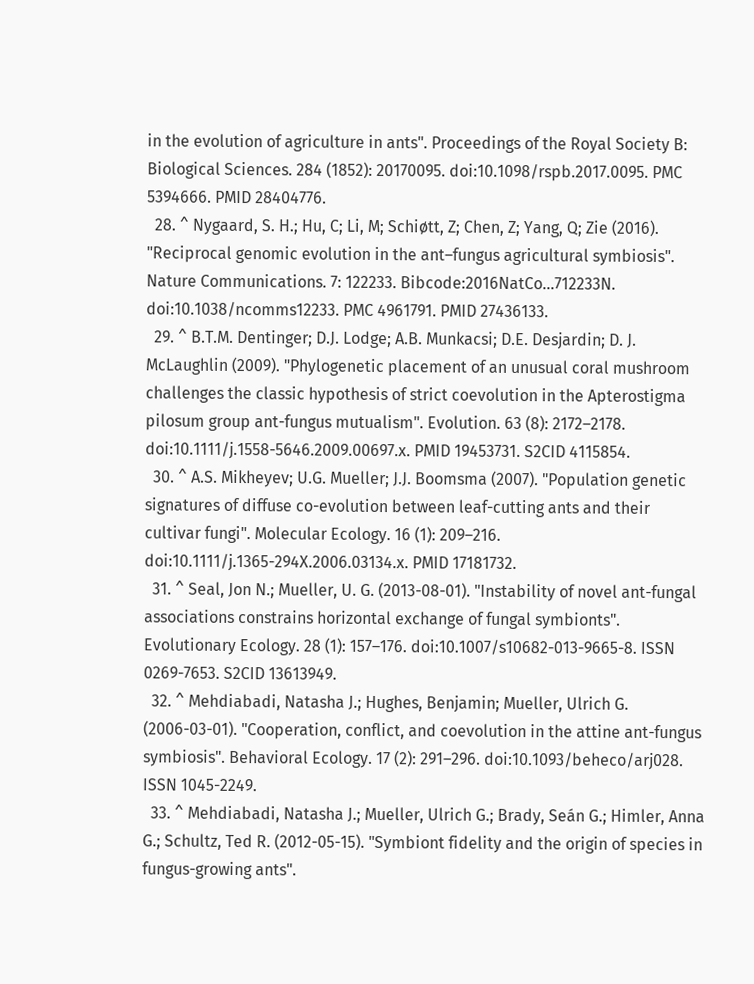in the evolution of agriculture in ants". Proceedings of the Royal Society B: Biological Sciences. 284 (1852): 20170095. doi:10.1098/rspb.2017.0095. PMC 5394666. PMID 28404776.
  28. ^ Nygaard, S. H.; Hu, C; Li, M; Schiøtt, Z; Chen, Z; Yang, Q; Zie (2016). "Reciprocal genomic evolution in the ant–fungus agricultural symbiosis". Nature Communications. 7: 122233. Bibcode:2016NatCo...712233N. doi:10.1038/ncomms12233. PMC 4961791. PMID 27436133.
  29. ^ B.T.M. Dentinger; D.J. Lodge; A.B. Munkacsi; D.E. Desjardin; D. J. McLaughlin (2009). "Phylogenetic placement of an unusual coral mushroom challenges the classic hypothesis of strict coevolution in the Apterostigma pilosum group ant-fungus mutualism". Evolution. 63 (8): 2172–2178. doi:10.1111/j.1558-5646.2009.00697.x. PMID 19453731. S2CID 4115854.
  30. ^ A.S. Mikheyev; U.G. Mueller; J.J. Boomsma (2007). "Population genetic signatures of diffuse co-evolution between leaf-cutting ants and their cultivar fungi". Molecular Ecology. 16 (1): 209–216. doi:10.1111/j.1365-294X.2006.03134.x. PMID 17181732.
  31. ^ Seal, Jon N.; Mueller, U. G. (2013-08-01). "Instability of novel ant-fungal associations constrains horizontal exchange of fungal symbionts". Evolutionary Ecology. 28 (1): 157–176. doi:10.1007/s10682-013-9665-8. ISSN 0269-7653. S2CID 13613949.
  32. ^ Mehdiabadi, Natasha J.; Hughes, Benjamin; Mueller, Ulrich G. (2006-03-01). "Cooperation, conflict, and coevolution in the attine ant-fungus symbiosis". Behavioral Ecology. 17 (2): 291–296. doi:10.1093/beheco/arj028. ISSN 1045-2249.
  33. ^ Mehdiabadi, Natasha J.; Mueller, Ulrich G.; Brady, Seán G.; Himler, Anna G.; Schultz, Ted R. (2012-05-15). "Symbiont fidelity and the origin of species in fungus-growing ants".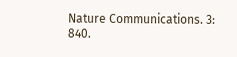Nature Communications. 3: 840.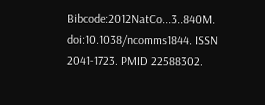Bibcode:2012NatCo...3..840M. doi:10.1038/ncomms1844. ISSN 2041-1723. PMID 22588302.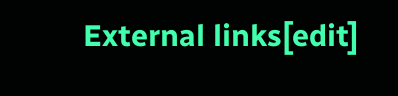External links[edit]